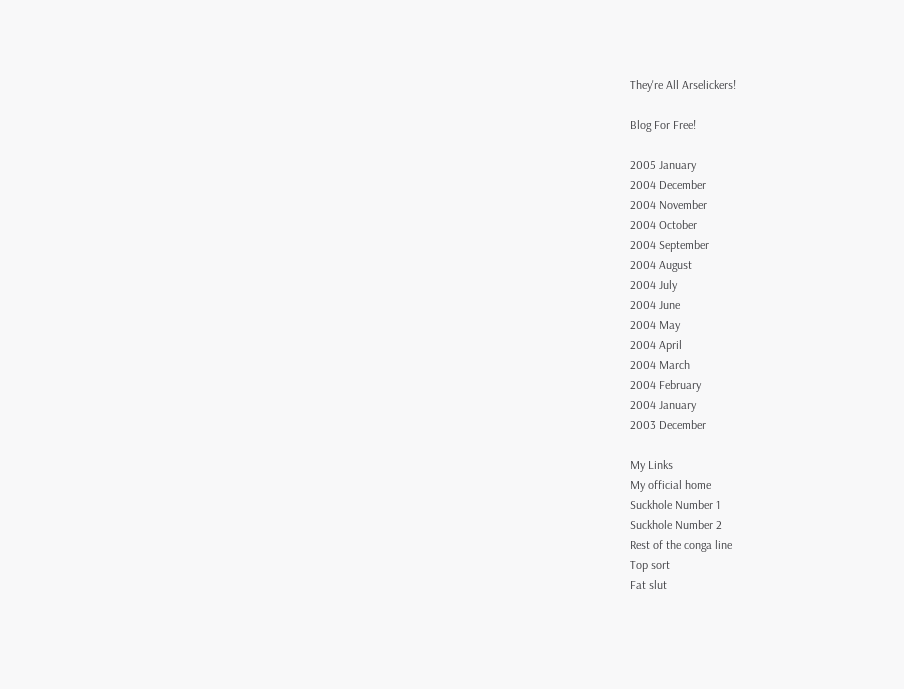They're All Arselickers!

Blog For Free!

2005 January
2004 December
2004 November
2004 October
2004 September
2004 August
2004 July
2004 June
2004 May
2004 April
2004 March
2004 February
2004 January
2003 December

My Links
My official home
Suckhole Number 1
Suckhole Number 2
Rest of the conga line
Top sort
Fat slut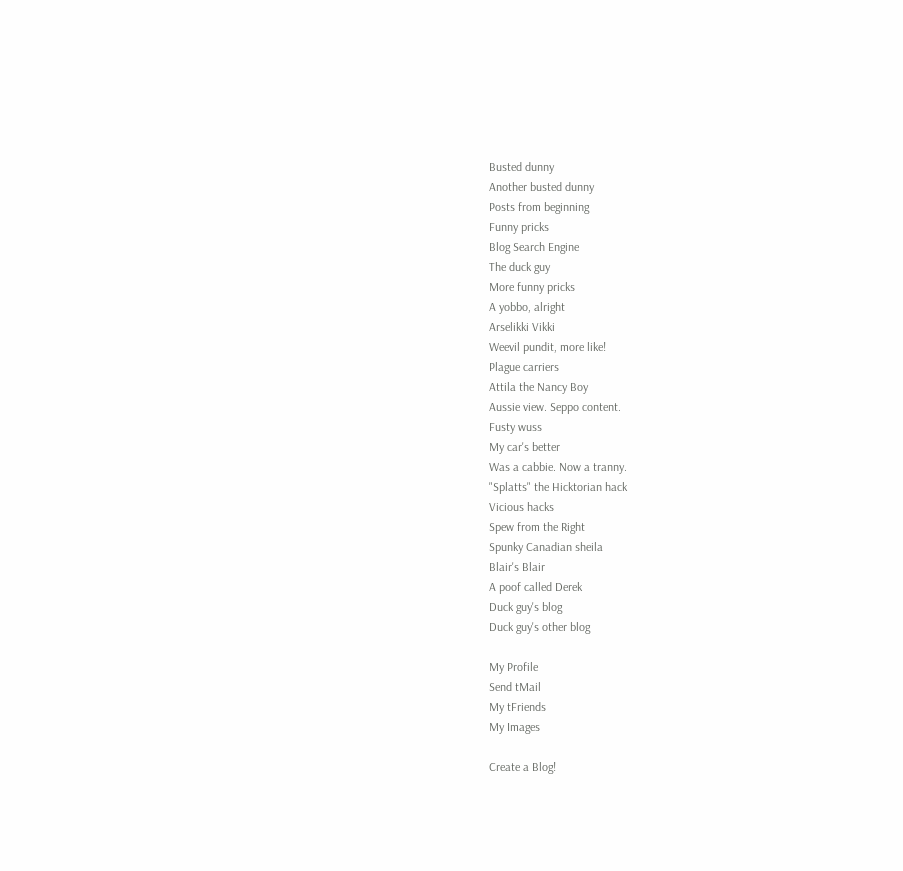Busted dunny
Another busted dunny
Posts from beginning
Funny pricks
Blog Search Engine
The duck guy
More funny pricks
A yobbo, alright
Arselikki Vikki
Weevil pundit, more like!
Plague carriers
Attila the Nancy Boy
Aussie view. Seppo content.
Fusty wuss
My car's better
Was a cabbie. Now a tranny.
"Splatts" the Hicktorian hack
Vicious hacks
Spew from the Right
Spunky Canadian sheila
Blair's Blair
A poof called Derek
Duck guy's blog
Duck guy's other blog

My Profile
Send tMail
My tFriends
My Images

Create a Blog!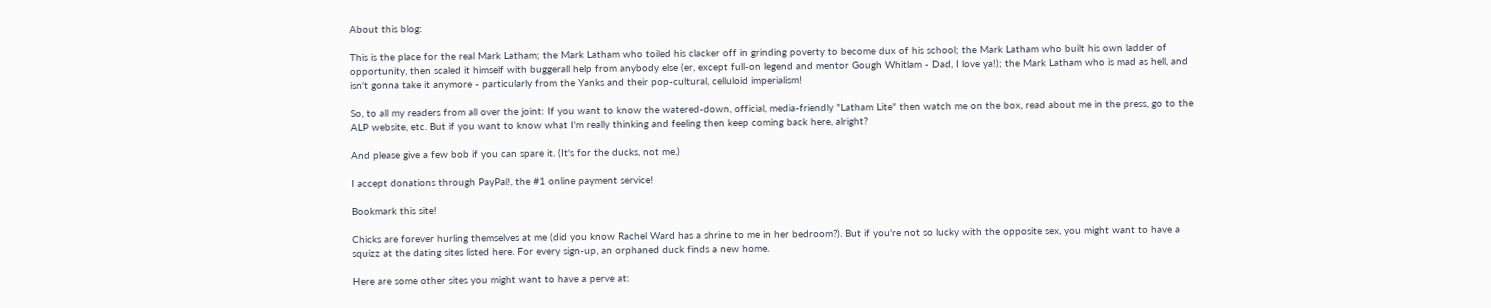About this blog:

This is the place for the real Mark Latham; the Mark Latham who toiled his clacker off in grinding poverty to become dux of his school; the Mark Latham who built his own ladder of opportunity, then scaled it himself with buggerall help from anybody else (er, except full-on legend and mentor Gough Whitlam - Dad, I love ya!); the Mark Latham who is mad as hell, and isn't gonna take it anymore - particularly from the Yanks and their pop-cultural, celluloid imperialism!

So, to all my readers from all over the joint: If you want to know the watered-down, official, media-friendly "Latham Lite" then watch me on the box, read about me in the press, go to the ALP website, etc. But if you want to know what I'm really thinking and feeling then keep coming back here, alright?

And please give a few bob if you can spare it. (It's for the ducks, not me.)

I accept donations through PayPal!, the #1 online payment service!

Bookmark this site!

Chicks are forever hurling themselves at me (did you know Rachel Ward has a shrine to me in her bedroom?). But if you're not so lucky with the opposite sex, you might want to have a squizz at the dating sites listed here. For every sign-up, an orphaned duck finds a new home.

Here are some other sites you might want to have a perve at: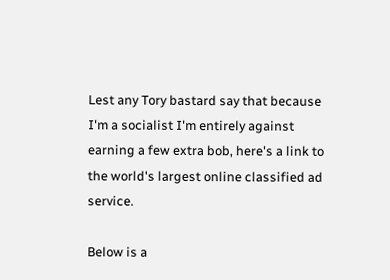Lest any Tory bastard say that because I'm a socialist I'm entirely against earning a few extra bob, here's a link to the world's largest online classified ad service.

Below is a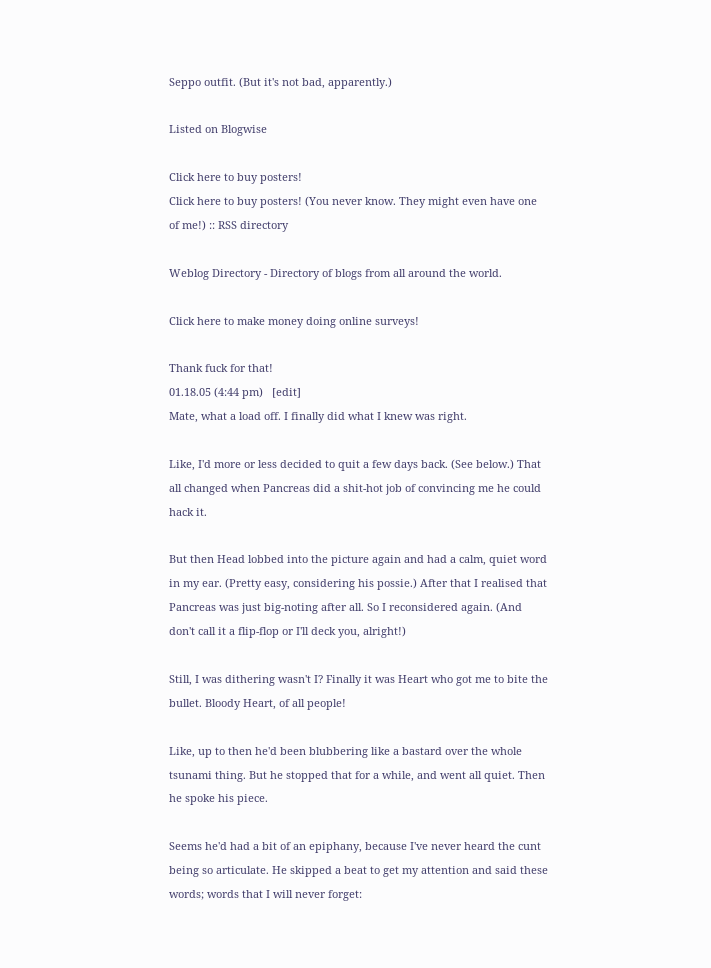Seppo outfit. (But it's not bad, apparently.)

Listed on Blogwise

Click here to buy posters!
Click here to buy posters! (You never know. They might even have one of me!) :: RSS directory

Weblog Directory - Directory of blogs from all around the world.

Click here to make money doing online surveys!

Thank fuck for that!
01.18.05 (4:44 pm)   [edit]
Mate, what a load off. I finally did what I knew was right.

Like, I'd more or less decided to quit a few days back. (See below.) That all changed when Pancreas did a shit-hot job of convincing me he could hack it.

But then Head lobbed into the picture again and had a calm, quiet word in my ear. (Pretty easy, considering his possie.) After that I realised that Pancreas was just big-noting after all. So I reconsidered again. (And don't call it a flip-flop or I'll deck you, alright!)

Still, I was dithering wasn't I? Finally it was Heart who got me to bite the bullet. Bloody Heart, of all people!

Like, up to then he'd been blubbering like a bastard over the whole tsunami thing. But he stopped that for a while, and went all quiet. Then he spoke his piece.

Seems he'd had a bit of an epiphany, because I've never heard the cunt being so articulate. He skipped a beat to get my attention and said these words; words that I will never forget: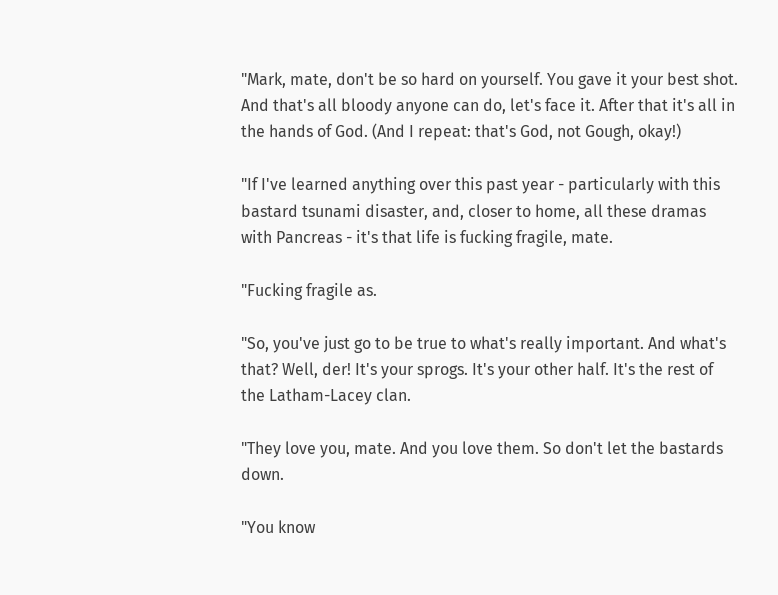"Mark, mate, don't be so hard on yourself. You gave it your best shot. And that's all bloody anyone can do, let's face it. After that it's all in the hands of God. (And I repeat: that's God, not Gough, okay!)

"If I've learned anything over this past year - particularly with this bastard tsunami disaster, and, closer to home, all these dramas with Pancreas - it's that life is fucking fragile, mate.

"Fucking fragile as.

"So, you've just go to be true to what's really important. And what's that? Well, der! It's your sprogs. It's your other half. It's the rest of the Latham-Lacey clan.

"They love you, mate. And you love them. So don't let the bastards down.

"You know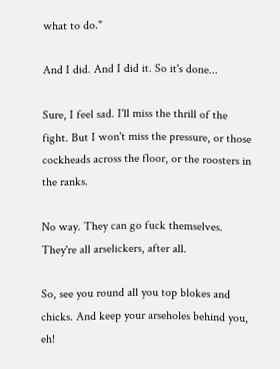what to do."

And I did. And I did it. So it's done...

Sure, I feel sad. I'll miss the thrill of the fight. But I won't miss the pressure, or those cockheads across the floor, or the roosters in the ranks.

No way. They can go fuck themselves. They're all arselickers, after all.

So, see you round all you top blokes and chicks. And keep your arseholes behind you, eh!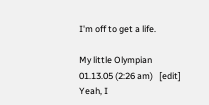I'm off to get a life.

My little Olympian
01.13.05 (2:26 am)   [edit]
Yeah, I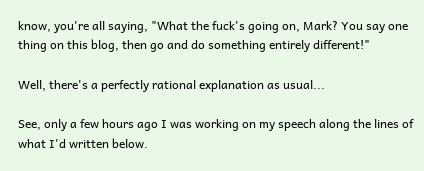know, you're all saying, "What the fuck's going on, Mark? You say one thing on this blog, then go and do something entirely different!"

Well, there's a perfectly rational explanation as usual...

See, only a few hours ago I was working on my speech along the lines of what I'd written below.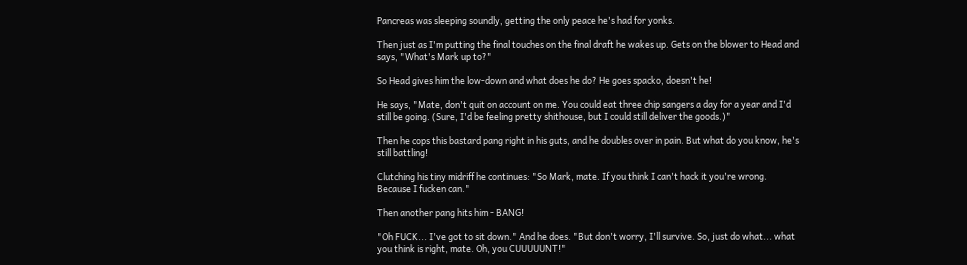Pancreas was sleeping soundly, getting the only peace he's had for yonks.

Then just as I'm putting the final touches on the final draft he wakes up. Gets on the blower to Head and says, "What's Mark up to?"

So Head gives him the low-down and what does he do? He goes spacko, doesn't he!

He says, "Mate, don't quit on account on me. You could eat three chip sangers a day for a year and I'd still be going. (Sure, I'd be feeling pretty shithouse, but I could still deliver the goods.)"

Then he cops this bastard pang right in his guts, and he doubles over in pain. But what do you know, he's still battling!

Clutching his tiny midriff he continues: "So Mark, mate. If you think I can't hack it you're wrong. Because I fucken can."

Then another pang hits him - BANG!

"Oh FUCK... I've got to sit down." And he does. "But don't worry, I'll survive. So, just do what... what you think is right, mate. Oh, you CUUUUUNT!"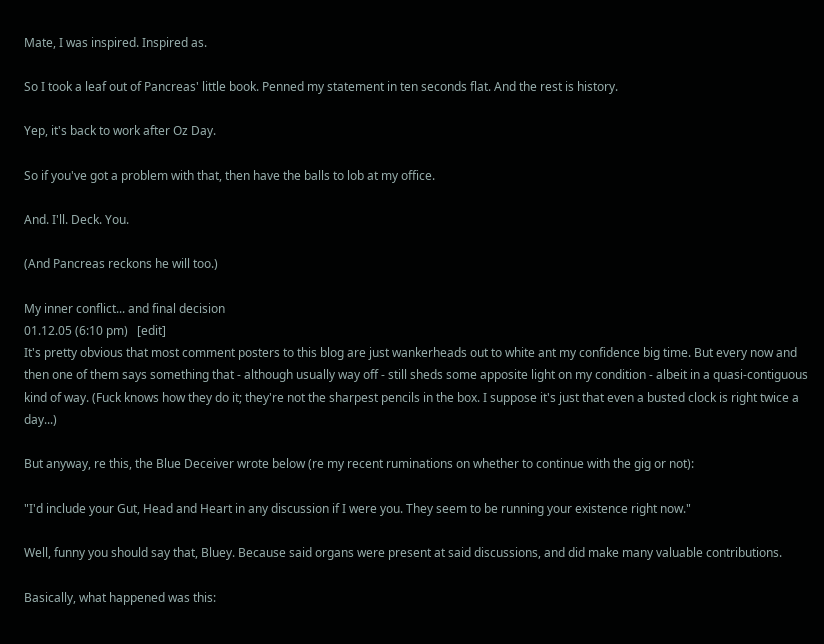Mate, I was inspired. Inspired as.

So I took a leaf out of Pancreas' little book. Penned my statement in ten seconds flat. And the rest is history.

Yep, it's back to work after Oz Day.

So if you've got a problem with that, then have the balls to lob at my office.

And. I'll. Deck. You.

(And Pancreas reckons he will too.)

My inner conflict... and final decision
01.12.05 (6:10 pm)   [edit]
It's pretty obvious that most comment posters to this blog are just wankerheads out to white ant my confidence big time. But every now and then one of them says something that - although usually way off - still sheds some apposite light on my condition - albeit in a quasi-contiguous kind of way. (Fuck knows how they do it; they're not the sharpest pencils in the box. I suppose it's just that even a busted clock is right twice a day...)

But anyway, re this, the Blue Deceiver wrote below (re my recent ruminations on whether to continue with the gig or not):

"I'd include your Gut, Head and Heart in any discussion if I were you. They seem to be running your existence right now."

Well, funny you should say that, Bluey. Because said organs were present at said discussions, and did make many valuable contributions.

Basically, what happened was this: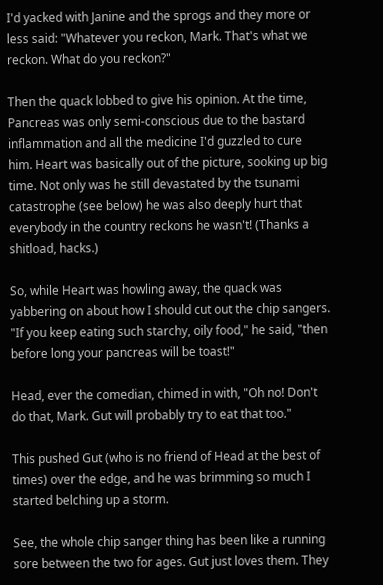I'd yacked with Janine and the sprogs and they more or less said: "Whatever you reckon, Mark. That's what we reckon. What do you reckon?"

Then the quack lobbed to give his opinion. At the time, Pancreas was only semi-conscious due to the bastard inflammation and all the medicine I'd guzzled to cure him. Heart was basically out of the picture, sooking up big time. Not only was he still devastated by the tsunami catastrophe (see below) he was also deeply hurt that everybody in the country reckons he wasn't! (Thanks a shitload, hacks.)

So, while Heart was howling away, the quack was yabbering on about how I should cut out the chip sangers. "If you keep eating such starchy, oily food," he said, "then before long your pancreas will be toast!"

Head, ever the comedian, chimed in with, "Oh no! Don't do that, Mark. Gut will probably try to eat that too."

This pushed Gut (who is no friend of Head at the best of times) over the edge, and he was brimming so much I started belching up a storm.

See, the whole chip sanger thing has been like a running sore between the two for ages. Gut just loves them. They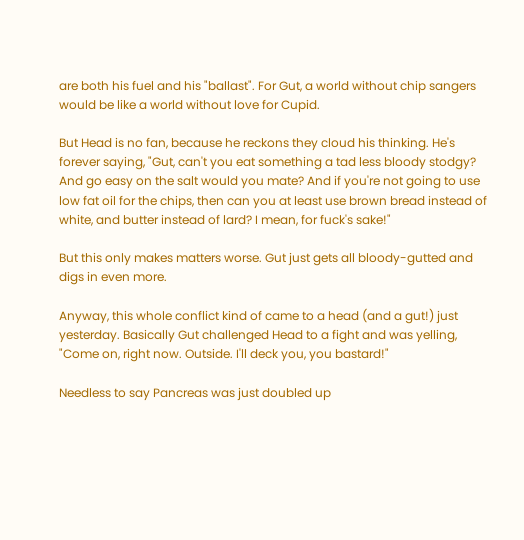are both his fuel and his "ballast". For Gut, a world without chip sangers would be like a world without love for Cupid.

But Head is no fan, because he reckons they cloud his thinking. He's forever saying, "Gut, can't you eat something a tad less bloody stodgy? And go easy on the salt would you mate? And if you're not going to use low fat oil for the chips, then can you at least use brown bread instead of white, and butter instead of lard? I mean, for fuck's sake!"

But this only makes matters worse. Gut just gets all bloody-gutted and digs in even more.

Anyway, this whole conflict kind of came to a head (and a gut!) just yesterday. Basically Gut challenged Head to a fight and was yelling, "Come on, right now. Outside. I'll deck you, you bastard!"

Needless to say Pancreas was just doubled up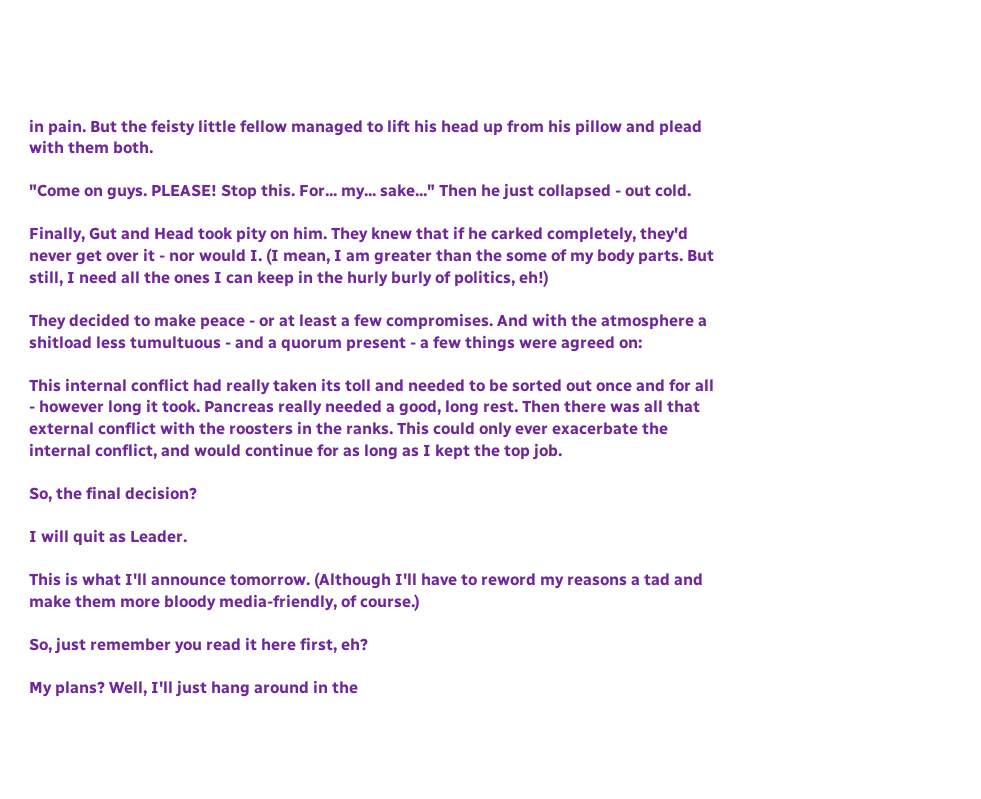in pain. But the feisty little fellow managed to lift his head up from his pillow and plead with them both.

"Come on guys. PLEASE! Stop this. For... my... sake..." Then he just collapsed - out cold.

Finally, Gut and Head took pity on him. They knew that if he carked completely, they'd never get over it - nor would I. (I mean, I am greater than the some of my body parts. But still, I need all the ones I can keep in the hurly burly of politics, eh!)

They decided to make peace - or at least a few compromises. And with the atmosphere a shitload less tumultuous - and a quorum present - a few things were agreed on:

This internal conflict had really taken its toll and needed to be sorted out once and for all - however long it took. Pancreas really needed a good, long rest. Then there was all that external conflict with the roosters in the ranks. This could only ever exacerbate the internal conflict, and would continue for as long as I kept the top job.

So, the final decision?

I will quit as Leader.

This is what I'll announce tomorrow. (Although I'll have to reword my reasons a tad and make them more bloody media-friendly, of course.)

So, just remember you read it here first, eh?

My plans? Well, I'll just hang around in the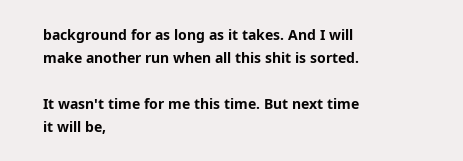background for as long as it takes. And I will make another run when all this shit is sorted.

It wasn't time for me this time. But next time it will be,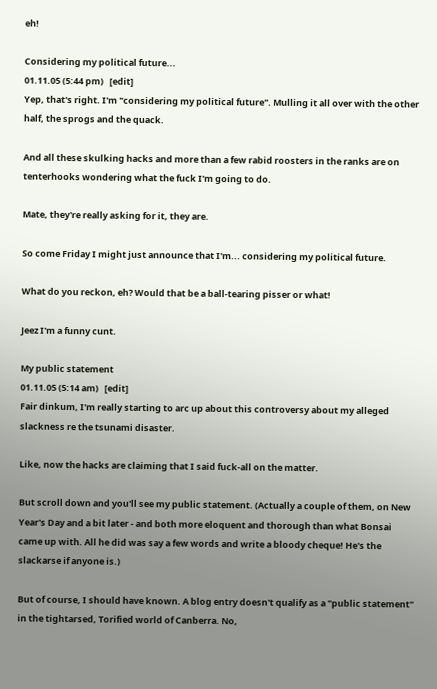eh!

Considering my political future...
01.11.05 (5:44 pm)   [edit]
Yep, that's right. I'm "considering my political future". Mulling it all over with the other half, the sprogs and the quack.

And all these skulking hacks and more than a few rabid roosters in the ranks are on tenterhooks wondering what the fuck I'm going to do.

Mate, they're really asking for it, they are.

So come Friday I might just announce that I'm... considering my political future.

What do you reckon, eh? Would that be a ball-tearing pisser or what!

Jeez I'm a funny cunt.

My public statement
01.11.05 (5:14 am)   [edit]
Fair dinkum, I'm really starting to arc up about this controversy about my alleged slackness re the tsunami disaster.

Like, now the hacks are claiming that I said fuck-all on the matter.

But scroll down and you'll see my public statement. (Actually a couple of them, on New Year's Day and a bit later - and both more eloquent and thorough than what Bonsai came up with. All he did was say a few words and write a bloody cheque! He's the slackarse if anyone is.)

But of course, I should have known. A blog entry doesn't qualify as a "public statement" in the tightarsed, Torified world of Canberra. No,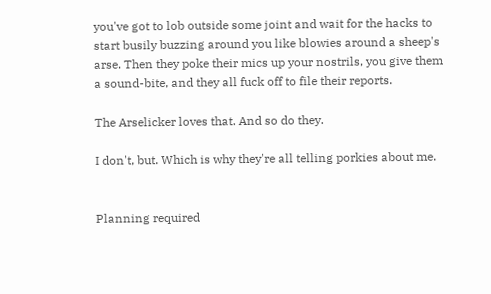you've got to lob outside some joint and wait for the hacks to start busily buzzing around you like blowies around a sheep's arse. Then they poke their mics up your nostrils, you give them a sound-bite, and they all fuck off to file their reports.

The Arselicker loves that. And so do they.

I don't, but. Which is why they're all telling porkies about me.


Planning required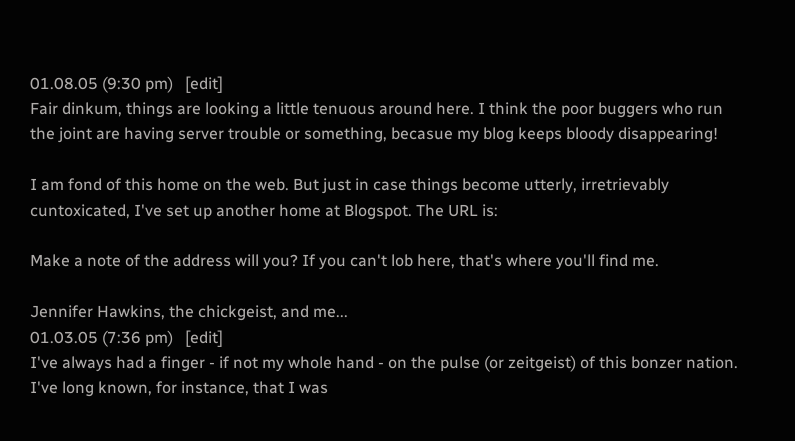01.08.05 (9:30 pm)   [edit]
Fair dinkum, things are looking a little tenuous around here. I think the poor buggers who run the joint are having server trouble or something, becasue my blog keeps bloody disappearing!

I am fond of this home on the web. But just in case things become utterly, irretrievably cuntoxicated, I've set up another home at Blogspot. The URL is:

Make a note of the address will you? If you can't lob here, that's where you'll find me.

Jennifer Hawkins, the chickgeist, and me...
01.03.05 (7:36 pm)   [edit]
I've always had a finger - if not my whole hand - on the pulse (or zeitgeist) of this bonzer nation. I've long known, for instance, that I was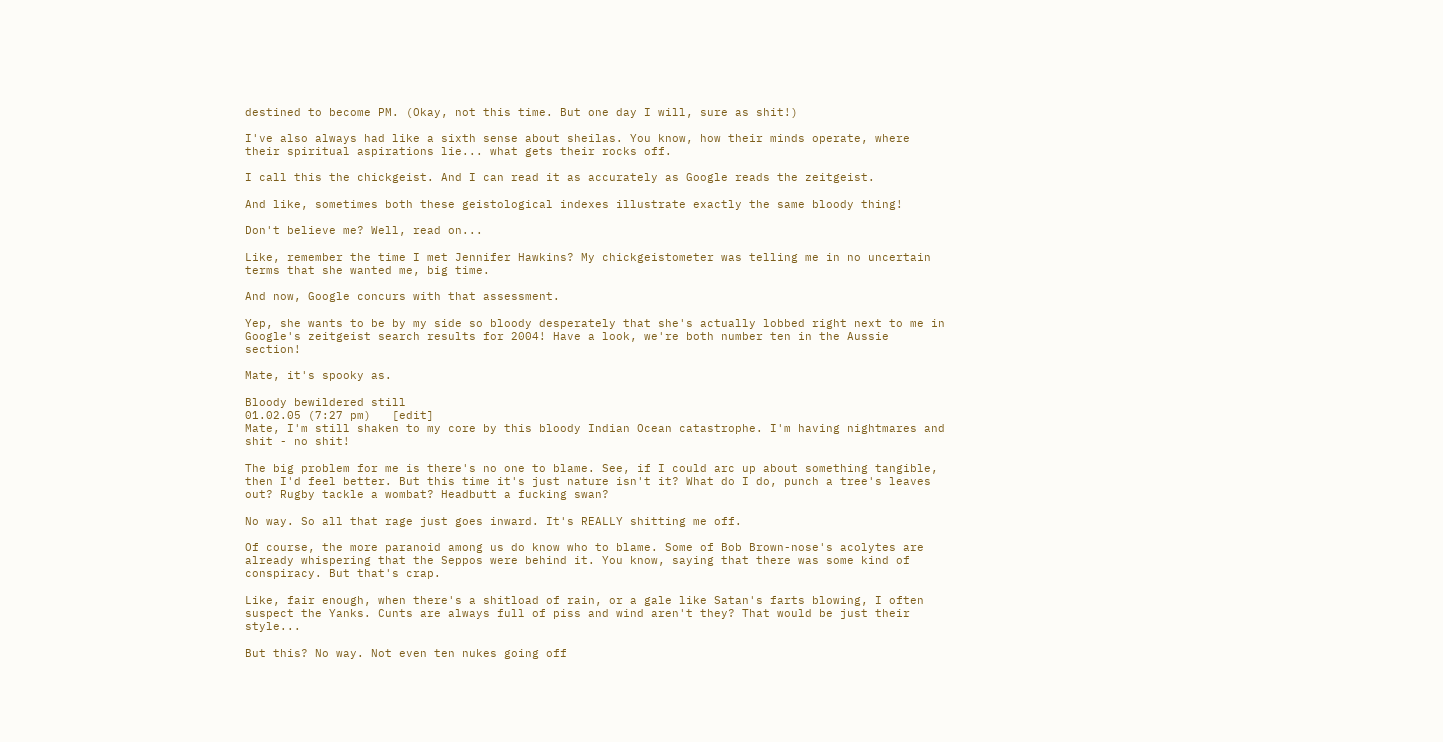destined to become PM. (Okay, not this time. But one day I will, sure as shit!)

I've also always had like a sixth sense about sheilas. You know, how their minds operate, where their spiritual aspirations lie... what gets their rocks off.

I call this the chickgeist. And I can read it as accurately as Google reads the zeitgeist.

And like, sometimes both these geistological indexes illustrate exactly the same bloody thing!

Don't believe me? Well, read on...

Like, remember the time I met Jennifer Hawkins? My chickgeistometer was telling me in no uncertain terms that she wanted me, big time.

And now, Google concurs with that assessment.

Yep, she wants to be by my side so bloody desperately that she's actually lobbed right next to me in Google's zeitgeist search results for 2004! Have a look, we're both number ten in the Aussie section!

Mate, it's spooky as.

Bloody bewildered still
01.02.05 (7:27 pm)   [edit]
Mate, I'm still shaken to my core by this bloody Indian Ocean catastrophe. I'm having nightmares and shit - no shit!

The big problem for me is there's no one to blame. See, if I could arc up about something tangible, then I'd feel better. But this time it's just nature isn't it? What do I do, punch a tree's leaves out? Rugby tackle a wombat? Headbutt a fucking swan?

No way. So all that rage just goes inward. It's REALLY shitting me off.

Of course, the more paranoid among us do know who to blame. Some of Bob Brown-nose's acolytes are already whispering that the Seppos were behind it. You know, saying that there was some kind of conspiracy. But that's crap.

Like, fair enough, when there's a shitload of rain, or a gale like Satan's farts blowing, I often suspect the Yanks. Cunts are always full of piss and wind aren't they? That would be just their style...

But this? No way. Not even ten nukes going off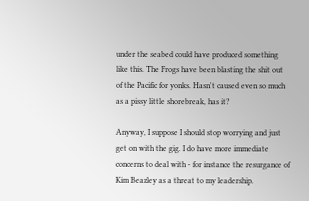under the seabed could have produced something like this. The Frogs have been blasting the shit out of the Pacific for yonks. Hasn't caused even so much as a pissy little shorebreak, has it?

Anyway, I suppose I should stop worrying and just get on with the gig. I do have more immediate concerns to deal with - for instance the resurgance of Kim Beazley as a threat to my leadership.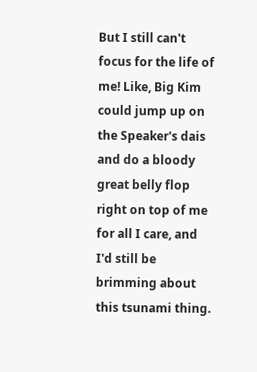But I still can't focus for the life of me! Like, Big Kim could jump up on the Speaker's dais and do a bloody great belly flop right on top of me for all I care, and I'd still be brimming about this tsunami thing.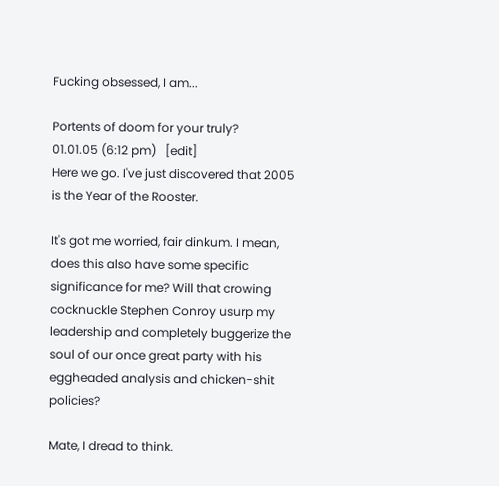Fucking obsessed, I am...

Portents of doom for your truly?
01.01.05 (6:12 pm)   [edit]
Here we go. I've just discovered that 2005 is the Year of the Rooster.

It's got me worried, fair dinkum. I mean, does this also have some specific significance for me? Will that crowing cocknuckle Stephen Conroy usurp my leadership and completely buggerize the soul of our once great party with his eggheaded analysis and chicken-shit policies?

Mate, I dread to think.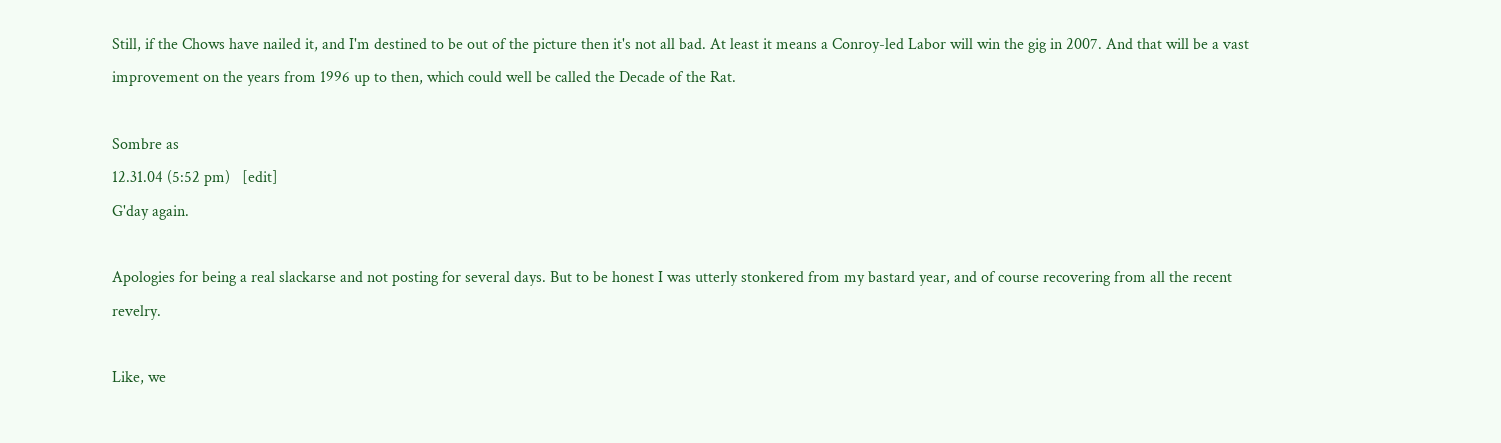Still, if the Chows have nailed it, and I'm destined to be out of the picture then it's not all bad. At least it means a Conroy-led Labor will win the gig in 2007. And that will be a vast improvement on the years from 1996 up to then, which could well be called the Decade of the Rat.

Sombre as
12.31.04 (5:52 pm)   [edit]
G'day again.

Apologies for being a real slackarse and not posting for several days. But to be honest I was utterly stonkered from my bastard year, and of course recovering from all the recent revelry.

Like, we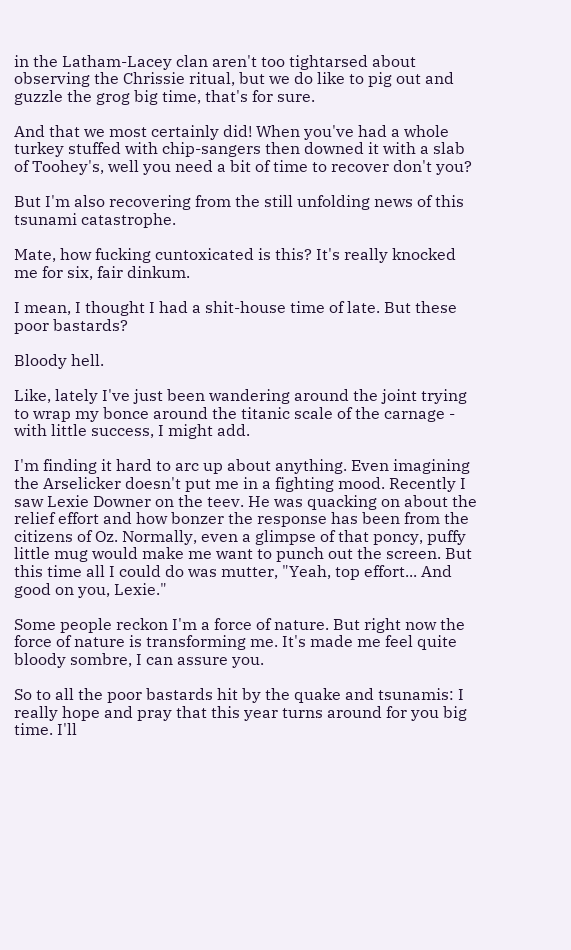in the Latham-Lacey clan aren't too tightarsed about observing the Chrissie ritual, but we do like to pig out and guzzle the grog big time, that's for sure.

And that we most certainly did! When you've had a whole turkey stuffed with chip-sangers then downed it with a slab of Toohey's, well you need a bit of time to recover don't you?

But I'm also recovering from the still unfolding news of this tsunami catastrophe.

Mate, how fucking cuntoxicated is this? It's really knocked me for six, fair dinkum.

I mean, I thought I had a shit-house time of late. But these poor bastards?

Bloody hell.

Like, lately I've just been wandering around the joint trying to wrap my bonce around the titanic scale of the carnage - with little success, I might add.

I'm finding it hard to arc up about anything. Even imagining the Arselicker doesn't put me in a fighting mood. Recently I saw Lexie Downer on the teev. He was quacking on about the relief effort and how bonzer the response has been from the citizens of Oz. Normally, even a glimpse of that poncy, puffy little mug would make me want to punch out the screen. But this time all I could do was mutter, "Yeah, top effort... And good on you, Lexie."

Some people reckon I'm a force of nature. But right now the force of nature is transforming me. It's made me feel quite bloody sombre, I can assure you.

So to all the poor bastards hit by the quake and tsunamis: I really hope and pray that this year turns around for you big time. I'll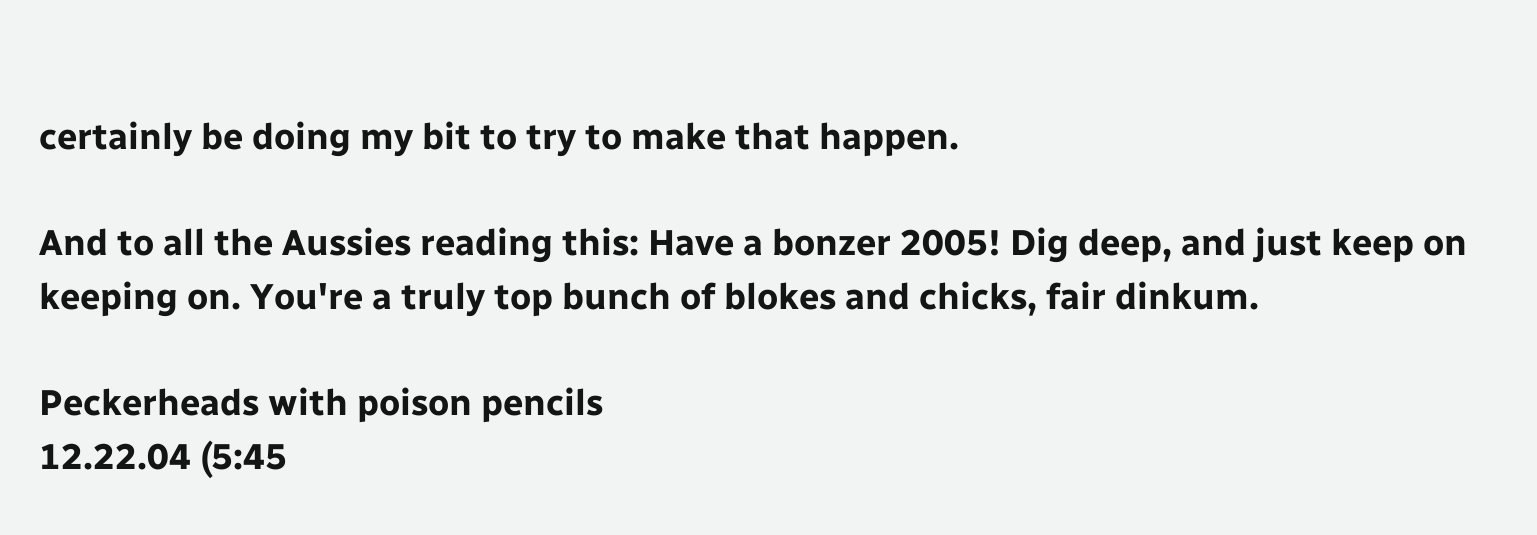certainly be doing my bit to try to make that happen.

And to all the Aussies reading this: Have a bonzer 2005! Dig deep, and just keep on keeping on. You're a truly top bunch of blokes and chicks, fair dinkum.

Peckerheads with poison pencils
12.22.04 (5:45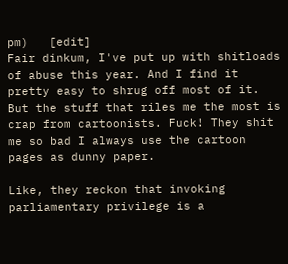pm)   [edit]
Fair dinkum, I've put up with shitloads of abuse this year. And I find it pretty easy to shrug off most of it. But the stuff that riles me the most is crap from cartoonists. Fuck! They shit me so bad I always use the cartoon pages as dunny paper.

Like, they reckon that invoking parliamentary privilege is a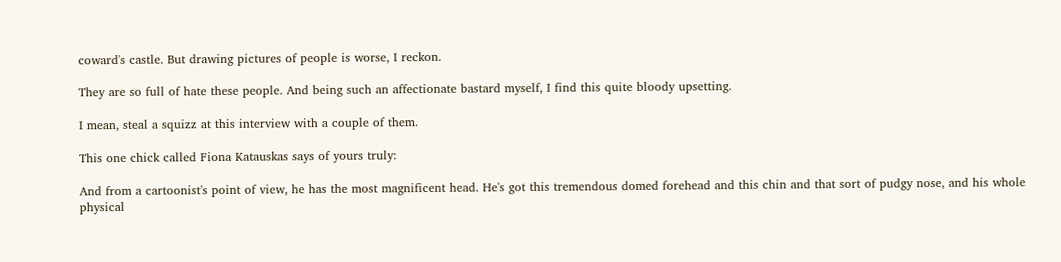coward's castle. But drawing pictures of people is worse, I reckon.

They are so full of hate these people. And being such an affectionate bastard myself, I find this quite bloody upsetting.

I mean, steal a squizz at this interview with a couple of them.

This one chick called Fiona Katauskas says of yours truly:

And from a cartoonist's point of view, he has the most magnificent head. He's got this tremendous domed forehead and this chin and that sort of pudgy nose, and his whole physical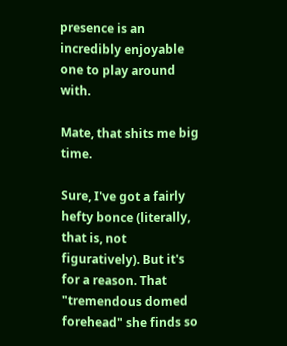presence is an incredibly enjoyable one to play around with.

Mate, that shits me big time.

Sure, I've got a fairly hefty bonce (literally, that is, not figuratively). But it's for a reason. That "tremendous domed forehead" she finds so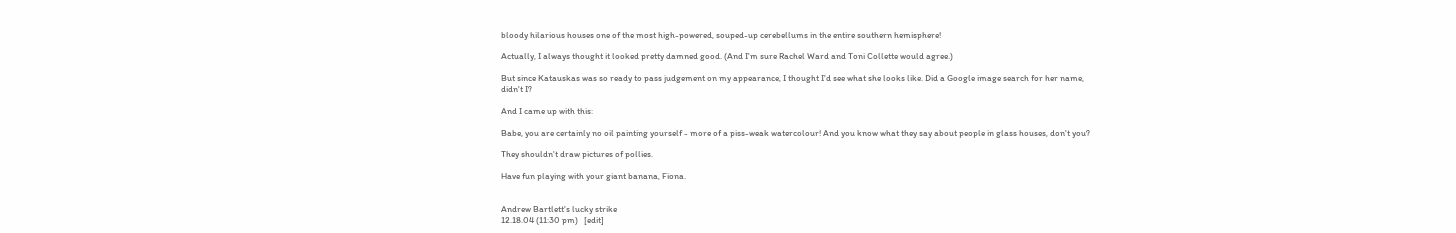bloody hilarious houses one of the most high-powered, souped-up cerebellums in the entire southern hemisphere!

Actually, I always thought it looked pretty damned good. (And I'm sure Rachel Ward and Toni Collette would agree.)

But since Katauskas was so ready to pass judgement on my appearance, I thought I'd see what she looks like. Did a Google image search for her name, didn't I?

And I came up with this:

Babe, you are certainly no oil painting yourself - more of a piss-weak watercolour! And you know what they say about people in glass houses, don't you?

They shouldn't draw pictures of pollies.

Have fun playing with your giant banana, Fiona.


Andrew Bartlett's lucky strike
12.18.04 (11:30 pm)   [edit]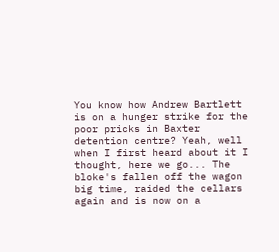You know how Andrew Bartlett is on a hunger strike for the poor pricks in Baxter detention centre? Yeah, well when I first heard about it I thought, here we go... The bloke's fallen off the wagon big time, raided the cellars again and is now on a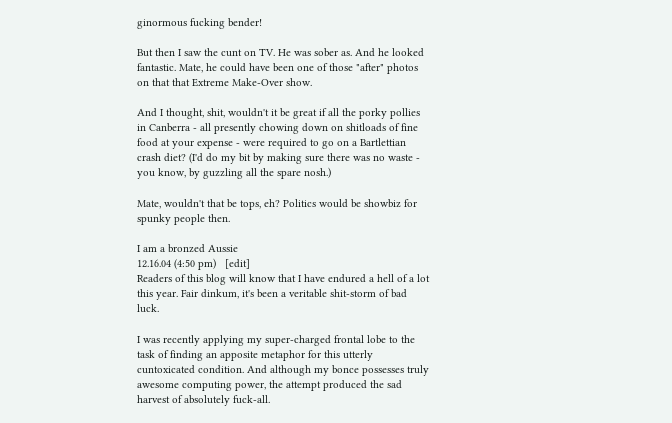ginormous fucking bender!

But then I saw the cunt on TV. He was sober as. And he looked fantastic. Mate, he could have been one of those "after" photos on that that Extreme Make-Over show.

And I thought, shit, wouldn't it be great if all the porky pollies in Canberra - all presently chowing down on shitloads of fine food at your expense - were required to go on a Bartlettian crash diet? (I'd do my bit by making sure there was no waste - you know, by guzzling all the spare nosh.)

Mate, wouldn't that be tops, eh? Politics would be showbiz for spunky people then.

I am a bronzed Aussie
12.16.04 (4:50 pm)   [edit]
Readers of this blog will know that I have endured a hell of a lot this year. Fair dinkum, it's been a veritable shit-storm of bad luck.

I was recently applying my super-charged frontal lobe to the task of finding an apposite metaphor for this utterly cuntoxicated condition. And although my bonce possesses truly awesome computing power, the attempt produced the sad harvest of absolutely fuck-all.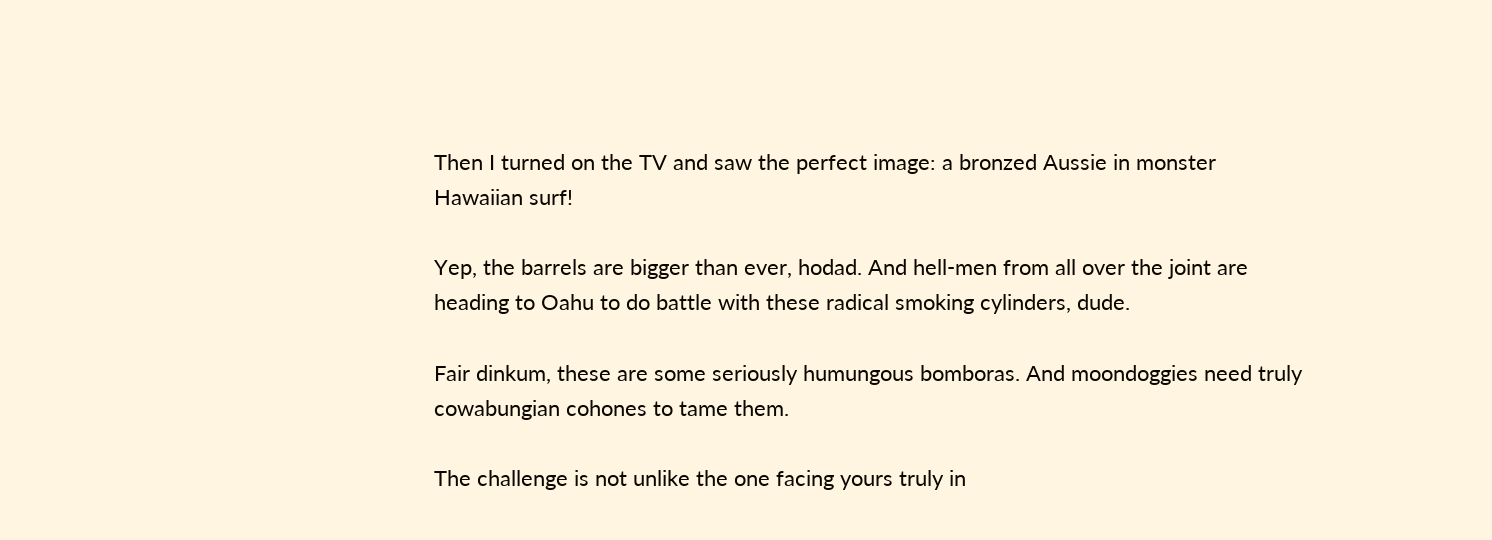Then I turned on the TV and saw the perfect image: a bronzed Aussie in monster Hawaiian surf!

Yep, the barrels are bigger than ever, hodad. And hell-men from all over the joint are heading to Oahu to do battle with these radical smoking cylinders, dude.

Fair dinkum, these are some seriously humungous bomboras. And moondoggies need truly cowabungian cohones to tame them.

The challenge is not unlike the one facing yours truly in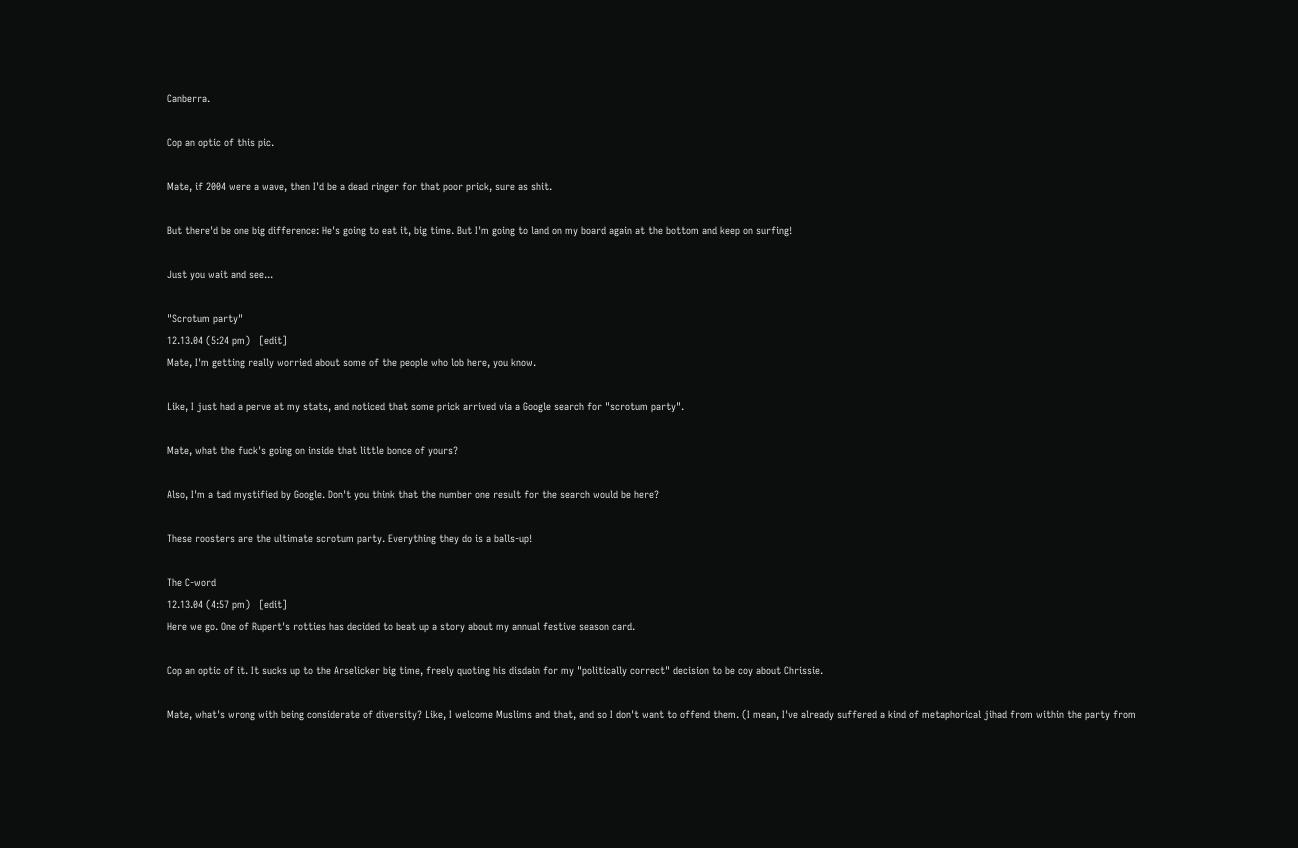Canberra.

Cop an optic of this pic.

Mate, if 2004 were a wave, then I'd be a dead ringer for that poor prick, sure as shit.

But there'd be one big difference: He's going to eat it, big time. But I'm going to land on my board again at the bottom and keep on surfing!

Just you wait and see...

"Scrotum party"
12.13.04 (5:24 pm)   [edit]
Mate, I'm getting really worried about some of the people who lob here, you know.

Like, I just had a perve at my stats, and noticed that some prick arrived via a Google search for "scrotum party".

Mate, what the fuck's going on inside that little bonce of yours?

Also, I'm a tad mystified by Google. Don't you think that the number one result for the search would be here?

These roosters are the ultimate scrotum party. Everything they do is a balls-up!

The C-word
12.13.04 (4:57 pm)   [edit]
Here we go. One of Rupert's rotties has decided to beat up a story about my annual festive season card.

Cop an optic of it. It sucks up to the Arselicker big time, freely quoting his disdain for my "politically correct" decision to be coy about Chrissie.

Mate, what's wrong with being considerate of diversity? Like, I welcome Muslims and that, and so I don't want to offend them. (I mean, I've already suffered a kind of metaphorical jihad from within the party from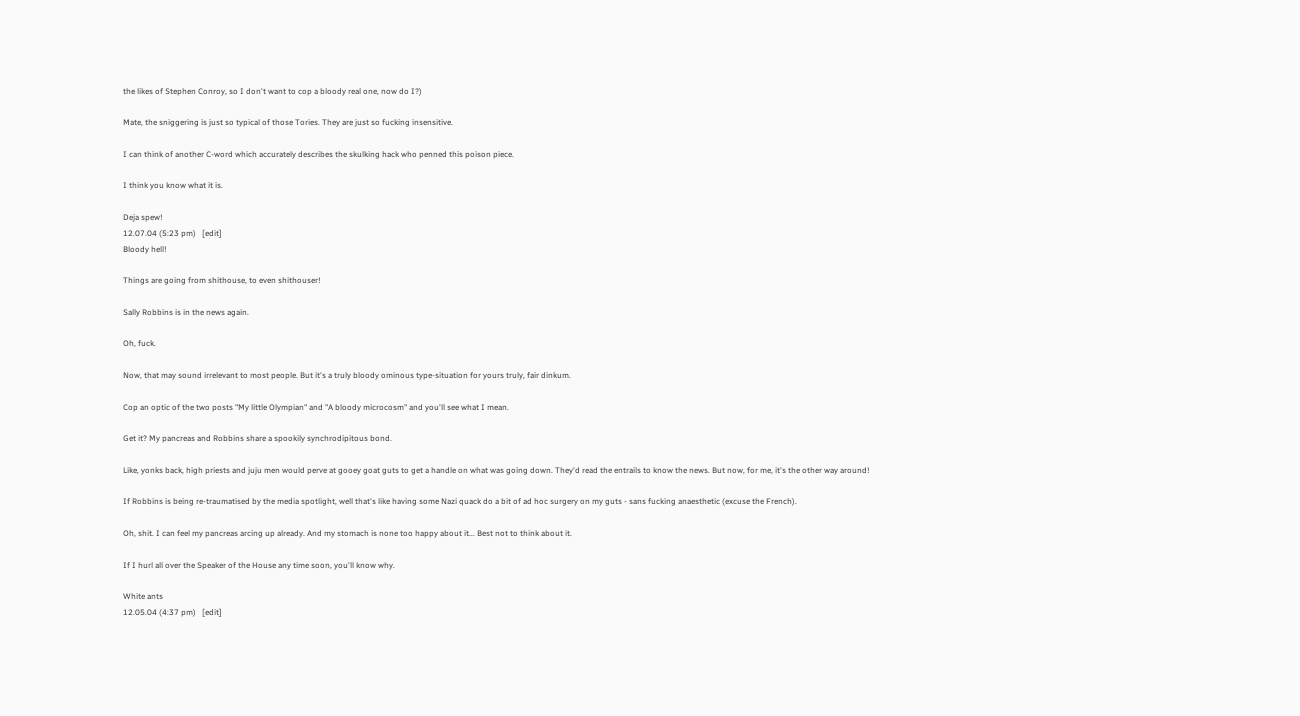the likes of Stephen Conroy, so I don't want to cop a bloody real one, now do I?)

Mate, the sniggering is just so typical of those Tories. They are just so fucking insensitive.

I can think of another C-word which accurately describes the skulking hack who penned this poison piece.

I think you know what it is.

Deja spew!
12.07.04 (5:23 pm)   [edit]
Bloody hell!

Things are going from shithouse, to even shithouser!

Sally Robbins is in the news again.

Oh, fuck.

Now, that may sound irrelevant to most people. But it's a truly bloody ominous type-situation for yours truly, fair dinkum.

Cop an optic of the two posts "My little Olympian" and "A bloody microcosm" and you'll see what I mean.

Get it? My pancreas and Robbins share a spookily synchrodipitous bond.

Like, yonks back, high priests and juju men would perve at gooey goat guts to get a handle on what was going down. They'd read the entrails to know the news. But now, for me, it's the other way around!

If Robbins is being re-traumatised by the media spotlight, well that's like having some Nazi quack do a bit of ad hoc surgery on my guts - sans fucking anaesthetic (excuse the French).

Oh, shit. I can feel my pancreas arcing up already. And my stomach is none too happy about it... Best not to think about it.

If I hurl all over the Speaker of the House any time soon, you'll know why.

White ants
12.05.04 (4:37 pm)   [edit]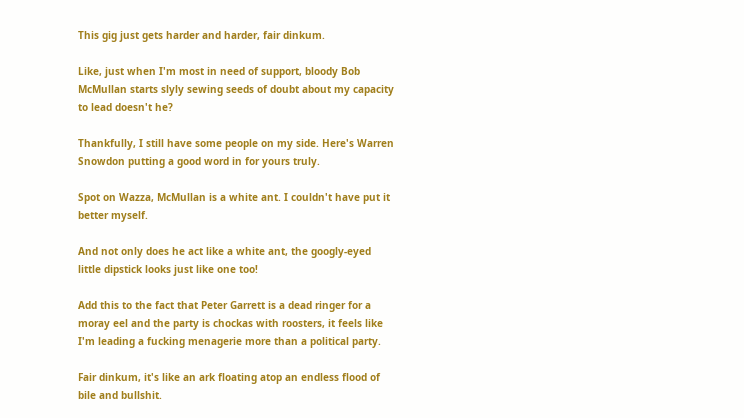This gig just gets harder and harder, fair dinkum.

Like, just when I'm most in need of support, bloody Bob McMullan starts slyly sewing seeds of doubt about my capacity to lead doesn't he?

Thankfully, I still have some people on my side. Here's Warren Snowdon putting a good word in for yours truly.

Spot on Wazza, McMullan is a white ant. I couldn't have put it better myself.

And not only does he act like a white ant, the googly-eyed little dipstick looks just like one too!

Add this to the fact that Peter Garrett is a dead ringer for a moray eel and the party is chockas with roosters, it feels like I'm leading a fucking menagerie more than a political party.

Fair dinkum, it's like an ark floating atop an endless flood of bile and bullshit.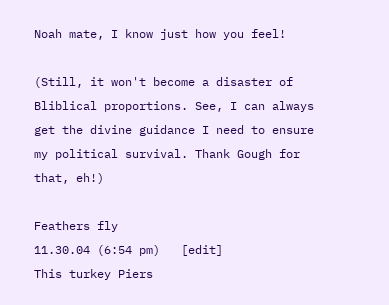Noah mate, I know just how you feel!

(Still, it won't become a disaster of Bliblical proportions. See, I can always get the divine guidance I need to ensure my political survival. Thank Gough for that, eh!)

Feathers fly
11.30.04 (6:54 pm)   [edit]
This turkey Piers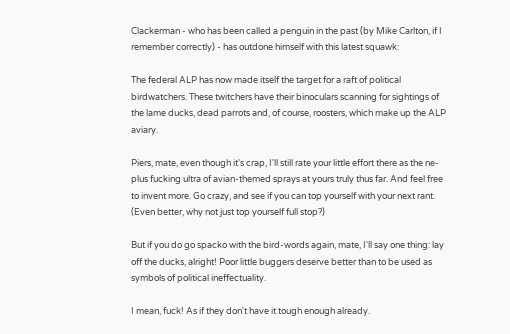Clackerman - who has been called a penguin in the past (by Mike Carlton, if I remember correctly) - has outdone himself with this latest squawk:

The federal ALP has now made itself the target for a raft of political birdwatchers. These twitchers have their binoculars scanning for sightings of the lame ducks, dead parrots and, of course, roosters, which make up the ALP aviary.

Piers, mate, even though it's crap, I'll still rate your little effort there as the ne-plus fucking ultra of avian-themed sprays at yours truly thus far. And feel free to invent more. Go crazy, and see if you can top yourself with your next rant. (Even better, why not just top yourself full stop?)

But if you do go spacko with the bird-words again, mate, I'll say one thing: lay off the ducks, alright! Poor little buggers deserve better than to be used as symbols of political ineffectuality.

I mean, fuck! As if they don't have it tough enough already.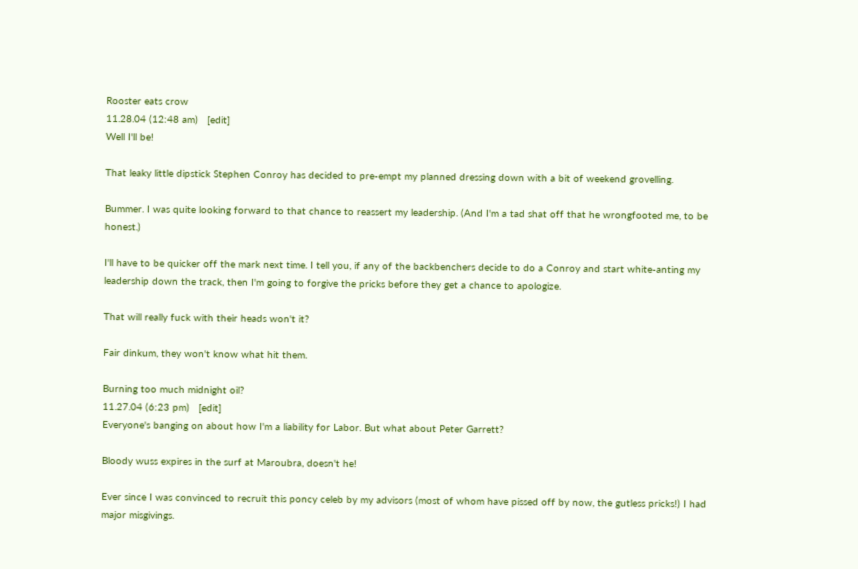Rooster eats crow
11.28.04 (12:48 am)   [edit]
Well I'll be!

That leaky little dipstick Stephen Conroy has decided to pre-empt my planned dressing down with a bit of weekend grovelling.

Bummer. I was quite looking forward to that chance to reassert my leadership. (And I'm a tad shat off that he wrongfooted me, to be honest.)

I'll have to be quicker off the mark next time. I tell you, if any of the backbenchers decide to do a Conroy and start white-anting my leadership down the track, then I'm going to forgive the pricks before they get a chance to apologize.

That will really fuck with their heads won't it?

Fair dinkum, they won't know what hit them.

Burning too much midnight oil?
11.27.04 (6:23 pm)   [edit]
Everyone's banging on about how I'm a liability for Labor. But what about Peter Garrett?

Bloody wuss expires in the surf at Maroubra, doesn't he!

Ever since I was convinced to recruit this poncy celeb by my advisors (most of whom have pissed off by now, the gutless pricks!) I had major misgivings.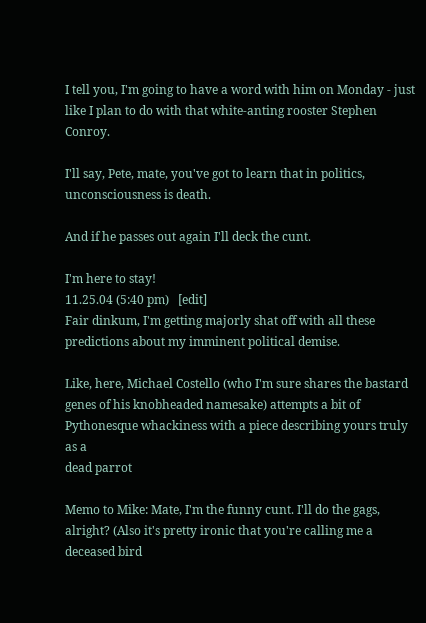I tell you, I'm going to have a word with him on Monday - just like I plan to do with that white-anting rooster Stephen Conroy.

I'll say, Pete, mate, you've got to learn that in politics, unconsciousness is death.

And if he passes out again I'll deck the cunt.

I'm here to stay!
11.25.04 (5:40 pm)   [edit]
Fair dinkum, I'm getting majorly shat off with all these predictions about my imminent political demise.

Like, here, Michael Costello (who I'm sure shares the bastard genes of his knobheaded namesake) attempts a bit of Pythonesque whackiness with a piece describing yours truly as a
dead parrot

Memo to Mike: Mate, I'm the funny cunt. I'll do the gags, alright? (Also it's pretty ironic that you're calling me a deceased bird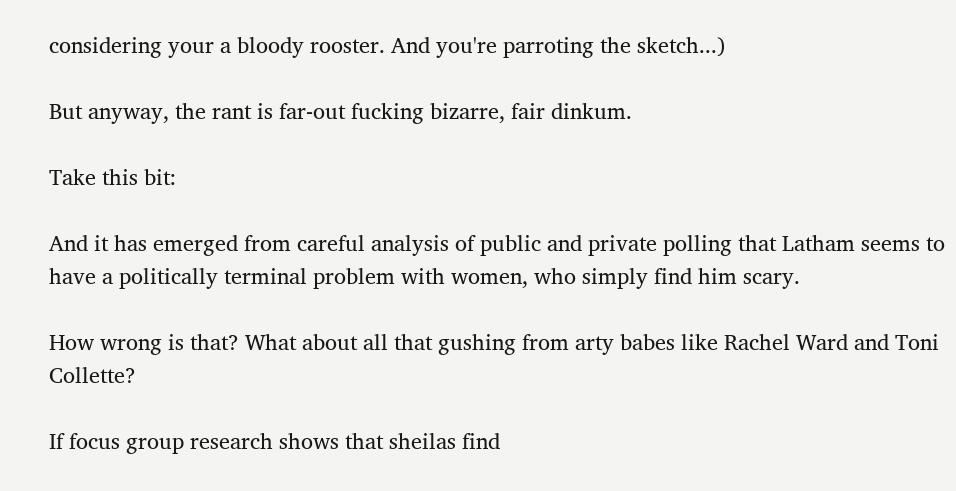considering your a bloody rooster. And you're parroting the sketch...)

But anyway, the rant is far-out fucking bizarre, fair dinkum.

Take this bit:

And it has emerged from careful analysis of public and private polling that Latham seems to have a politically terminal problem with women, who simply find him scary.

How wrong is that? What about all that gushing from arty babes like Rachel Ward and Toni Collette?

If focus group research shows that sheilas find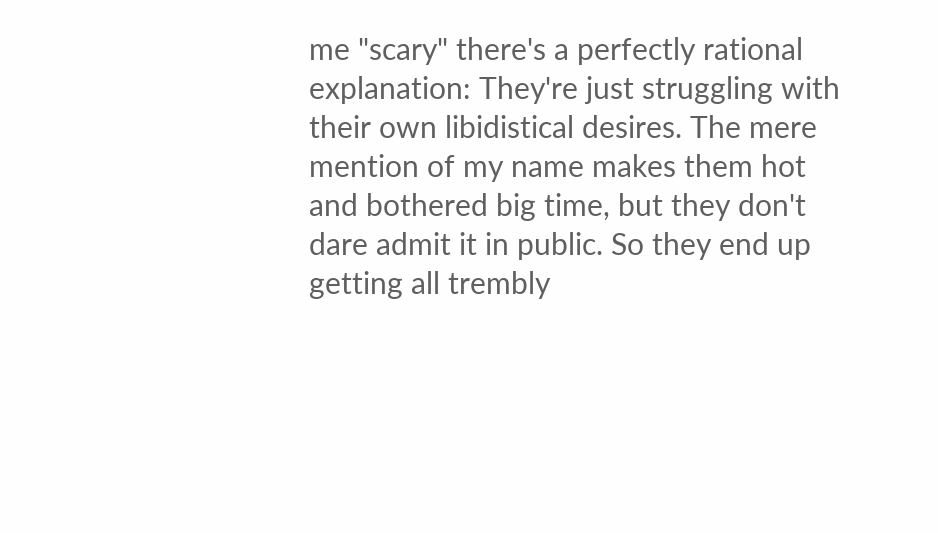me "scary" there's a perfectly rational explanation: They're just struggling with their own libidistical desires. The mere mention of my name makes them hot and bothered big time, but they don't dare admit it in public. So they end up getting all trembly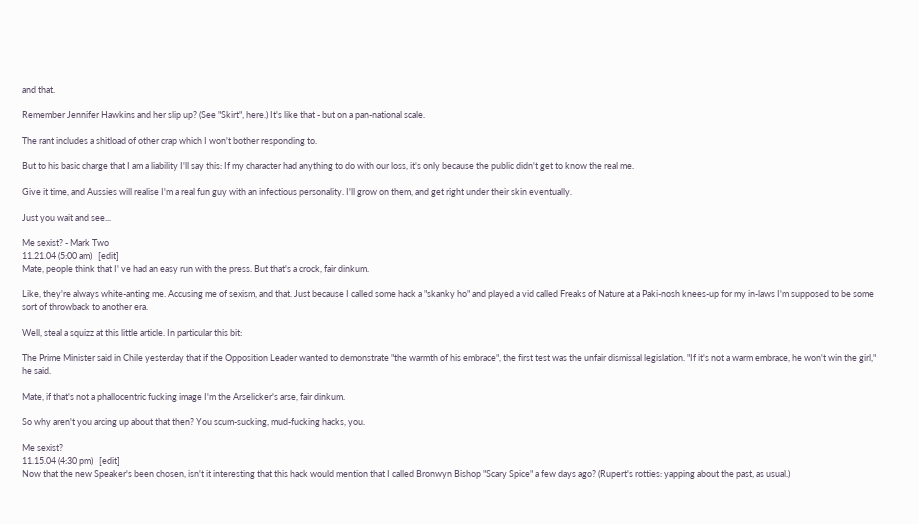and that.

Remember Jennifer Hawkins and her slip up? (See "Skirt", here.) It's like that - but on a pan-national scale.

The rant includes a shitload of other crap which I won't bother responding to.

But to his basic charge that I am a liability I'll say this: If my character had anything to do with our loss, it's only because the public didn't get to know the real me.

Give it time, and Aussies will realise I'm a real fun guy with an infectious personality. I'll grow on them, and get right under their skin eventually.

Just you wait and see...

Me sexist? - Mark Two
11.21.04 (5:00 am)   [edit]
Mate, people think that I' ve had an easy run with the press. But that's a crock, fair dinkum.

Like, they're always white-anting me. Accusing me of sexism, and that. Just because I called some hack a "skanky ho" and played a vid called Freaks of Nature at a Paki-nosh knees-up for my in-laws I'm supposed to be some sort of throwback to another era.

Well, steal a squizz at this little article. In particular this bit:

The Prime Minister said in Chile yesterday that if the Opposition Leader wanted to demonstrate "the warmth of his embrace", the first test was the unfair dismissal legislation. "If it's not a warm embrace, he won't win the girl," he said.

Mate, if that's not a phallocentric fucking image I'm the Arselicker's arse, fair dinkum.

So why aren't you arcing up about that then? You scum-sucking, mud-fucking hacks, you.

Me sexist?
11.15.04 (4:30 pm)   [edit]
Now that the new Speaker's been chosen, isn't it interesting that this hack would mention that I called Bronwyn Bishop "Scary Spice" a few days ago? (Rupert's rotties: yapping about the past, as usual.)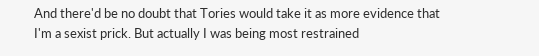And there'd be no doubt that Tories would take it as more evidence that I'm a sexist prick. But actually I was being most restrained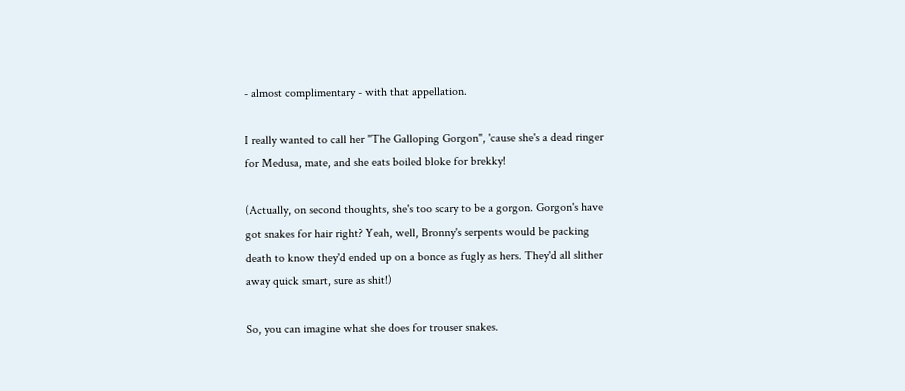- almost complimentary - with that appellation.

I really wanted to call her "The Galloping Gorgon", 'cause she's a dead ringer for Medusa, mate, and she eats boiled bloke for brekky!

(Actually, on second thoughts, she's too scary to be a gorgon. Gorgon's have got snakes for hair right? Yeah, well, Bronny's serpents would be packing death to know they'd ended up on a bonce as fugly as hers. They'd all slither away quick smart, sure as shit!)

So, you can imagine what she does for trouser snakes.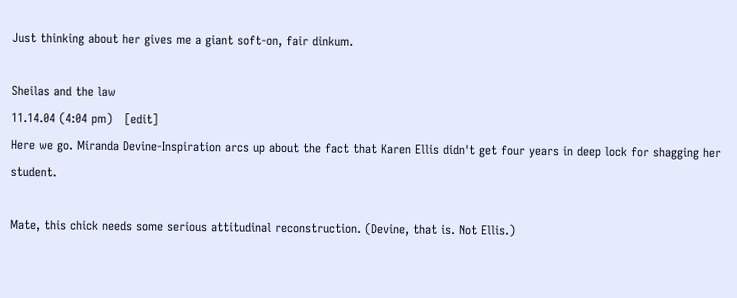Just thinking about her gives me a giant soft-on, fair dinkum.

Sheilas and the law
11.14.04 (4:04 pm)   [edit]
Here we go. Miranda Devine-Inspiration arcs up about the fact that Karen Ellis didn't get four years in deep lock for shagging her student.

Mate, this chick needs some serious attitudinal reconstruction. (Devine, that is. Not Ellis.)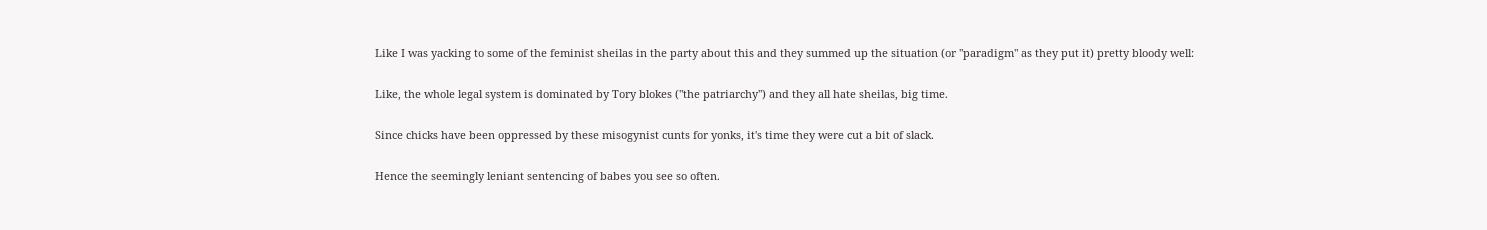Like I was yacking to some of the feminist sheilas in the party about this and they summed up the situation (or "paradigm" as they put it) pretty bloody well:

Like, the whole legal system is dominated by Tory blokes ("the patriarchy") and they all hate sheilas, big time.

Since chicks have been oppressed by these misogynist cunts for yonks, it's time they were cut a bit of slack.

Hence the seemingly leniant sentencing of babes you see so often.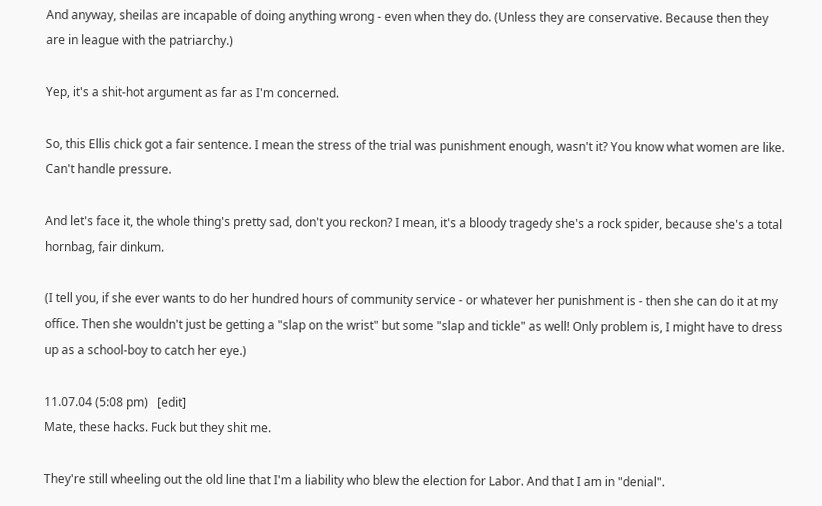And anyway, sheilas are incapable of doing anything wrong - even when they do. (Unless they are conservative. Because then they are in league with the patriarchy.)

Yep, it's a shit-hot argument as far as I'm concerned.

So, this Ellis chick got a fair sentence. I mean the stress of the trial was punishment enough, wasn't it? You know what women are like. Can't handle pressure.

And let's face it, the whole thing's pretty sad, don't you reckon? I mean, it's a bloody tragedy she's a rock spider, because she's a total hornbag, fair dinkum.

(I tell you, if she ever wants to do her hundred hours of community service - or whatever her punishment is - then she can do it at my office. Then she wouldn't just be getting a "slap on the wrist" but some "slap and tickle" as well! Only problem is, I might have to dress up as a school-boy to catch her eye.)

11.07.04 (5:08 pm)   [edit]
Mate, these hacks. Fuck but they shit me.

They're still wheeling out the old line that I'm a liability who blew the election for Labor. And that I am in "denial".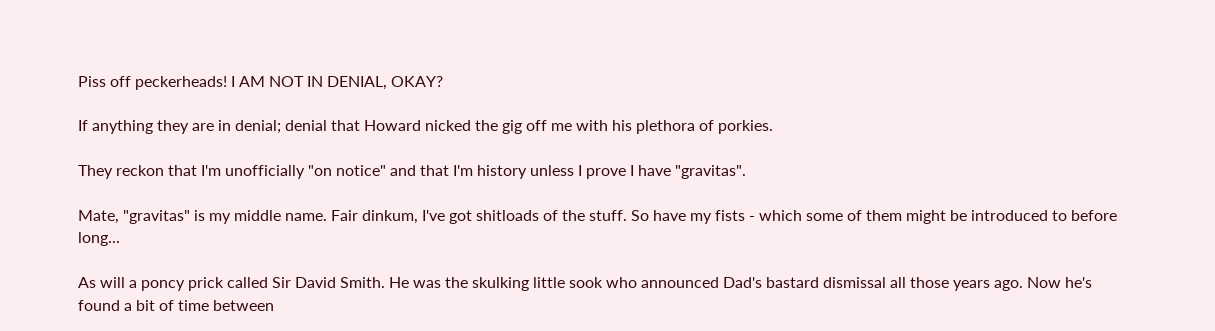Piss off peckerheads! I AM NOT IN DENIAL, OKAY?

If anything they are in denial; denial that Howard nicked the gig off me with his plethora of porkies.

They reckon that I'm unofficially "on notice" and that I'm history unless I prove I have "gravitas".

Mate, "gravitas" is my middle name. Fair dinkum, I've got shitloads of the stuff. So have my fists - which some of them might be introduced to before long...

As will a poncy prick called Sir David Smith. He was the skulking little sook who announced Dad's bastard dismissal all those years ago. Now he's found a bit of time between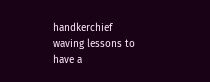handkerchief waving lessons to have a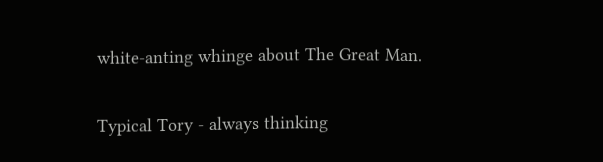white-anting whinge about The Great Man.

Typical Tory - always thinking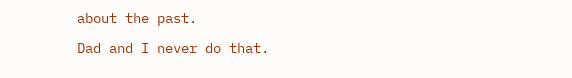about the past.

Dad and I never do that.